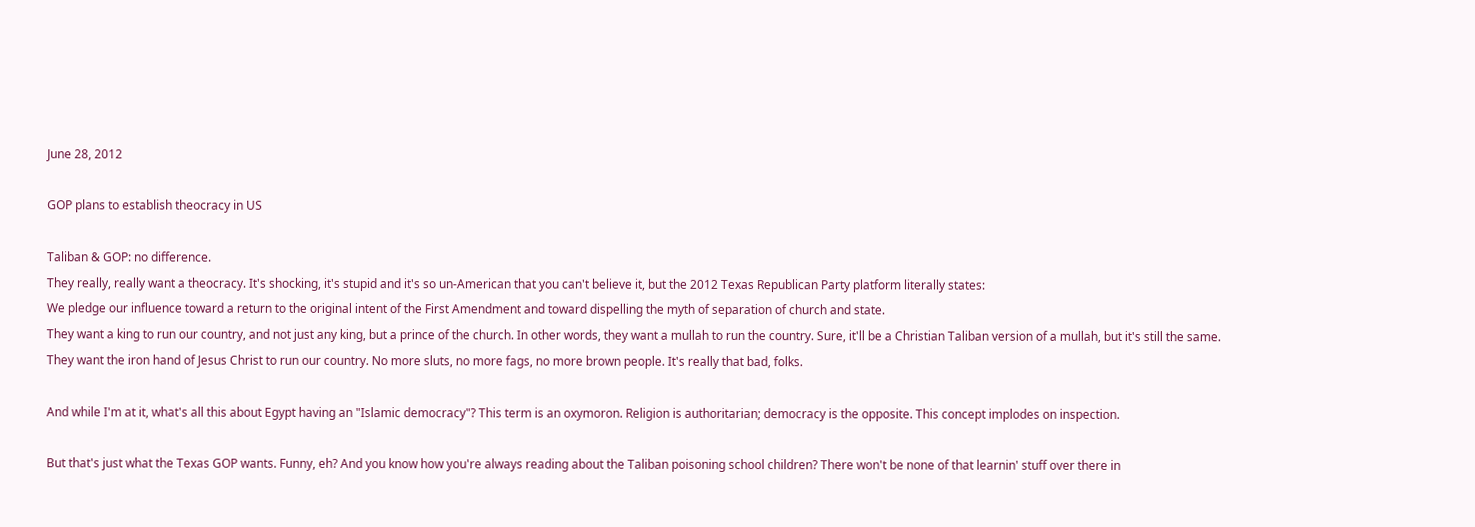June 28, 2012

GOP plans to establish theocracy in US

Taliban & GOP: no difference.
They really, really want a theocracy. It's shocking, it's stupid and it's so un-American that you can't believe it, but the 2012 Texas Republican Party platform literally states:
We pledge our influence toward a return to the original intent of the First Amendment and toward dispelling the myth of separation of church and state.
They want a king to run our country, and not just any king, but a prince of the church. In other words, they want a mullah to run the country. Sure, it'll be a Christian Taliban version of a mullah, but it's still the same. They want the iron hand of Jesus Christ to run our country. No more sluts, no more fags, no more brown people. It's really that bad, folks.

And while I'm at it, what's all this about Egypt having an "Islamic democracy"? This term is an oxymoron. Religion is authoritarian; democracy is the opposite. This concept implodes on inspection.

But that's just what the Texas GOP wants. Funny, eh? And you know how you're always reading about the Taliban poisoning school children? There won't be none of that learnin' stuff over there in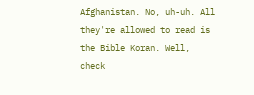Afghanistan. No, uh-uh. All they're allowed to read is the Bible Koran. Well, check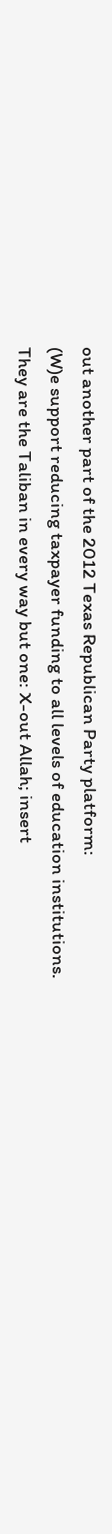out another part of the 2012 Texas Republican Party platform:
(W)e support reducing taxpayer funding to all levels of education institutions.
They are the Taliban in every way but one: X-out Allah; insert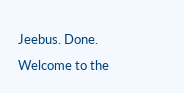Jeebus. Done. Welcome to the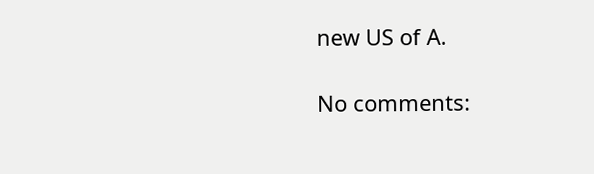new US of A.

No comments: